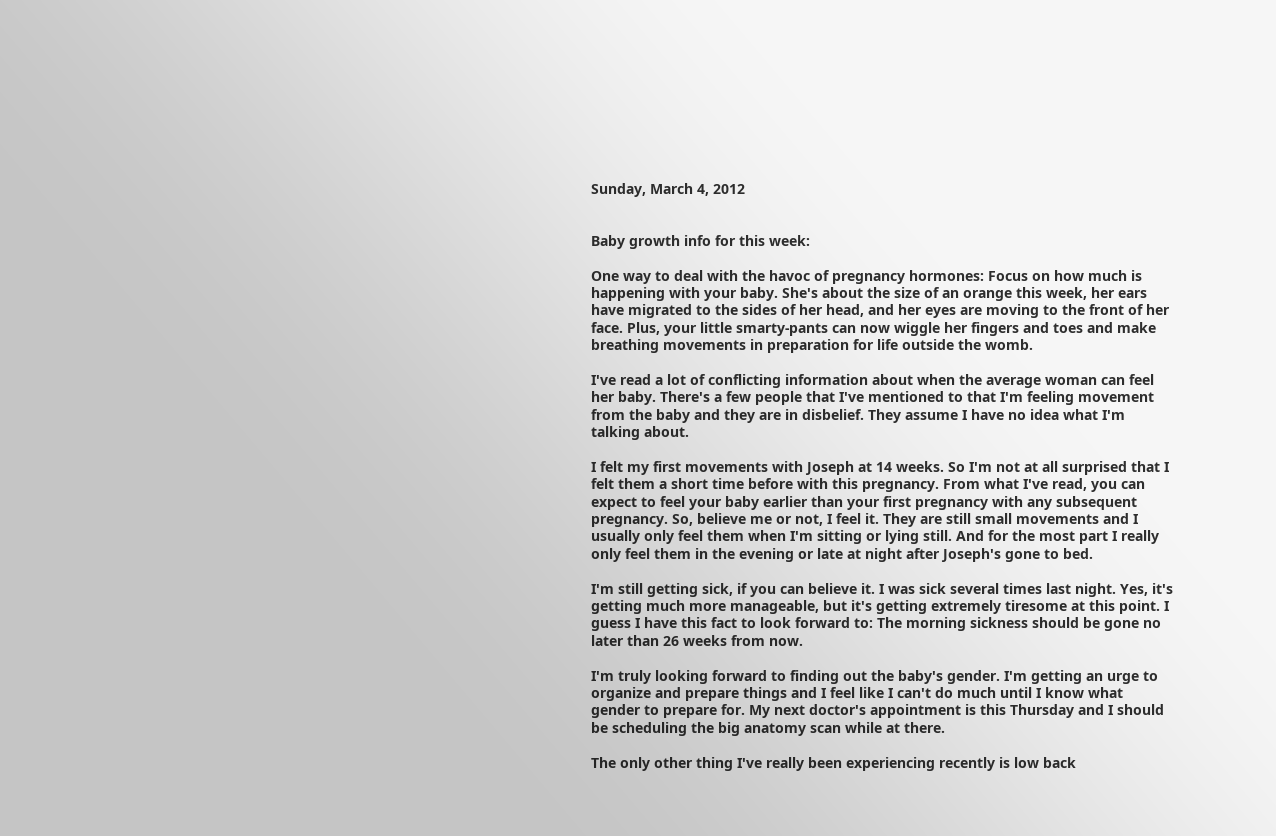Sunday, March 4, 2012


Baby growth info for this week:

One way to deal with the havoc of pregnancy hormones: Focus on how much is happening with your baby. She's about the size of an orange this week, her ears have migrated to the sides of her head, and her eyes are moving to the front of her face. Plus, your little smarty-pants can now wiggle her fingers and toes and make breathing movements in preparation for life outside the womb.

I've read a lot of conflicting information about when the average woman can feel her baby. There's a few people that I've mentioned to that I'm feeling movement from the baby and they are in disbelief. They assume I have no idea what I'm talking about.

I felt my first movements with Joseph at 14 weeks. So I'm not at all surprised that I felt them a short time before with this pregnancy. From what I've read, you can expect to feel your baby earlier than your first pregnancy with any subsequent pregnancy. So, believe me or not, I feel it. They are still small movements and I usually only feel them when I'm sitting or lying still. And for the most part I really only feel them in the evening or late at night after Joseph's gone to bed.

I'm still getting sick, if you can believe it. I was sick several times last night. Yes, it's getting much more manageable, but it's getting extremely tiresome at this point. I guess I have this fact to look forward to: The morning sickness should be gone no later than 26 weeks from now.

I'm truly looking forward to finding out the baby's gender. I'm getting an urge to organize and prepare things and I feel like I can't do much until I know what gender to prepare for. My next doctor's appointment is this Thursday and I should be scheduling the big anatomy scan while at there.

The only other thing I've really been experiencing recently is low back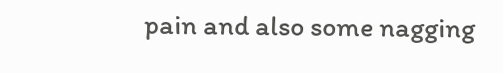pain and also some nagging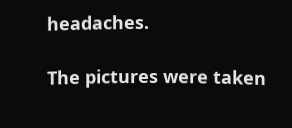headaches.

The pictures were taken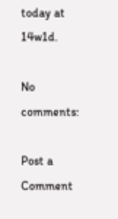today at 14w1d.

No comments:

Post a Comment